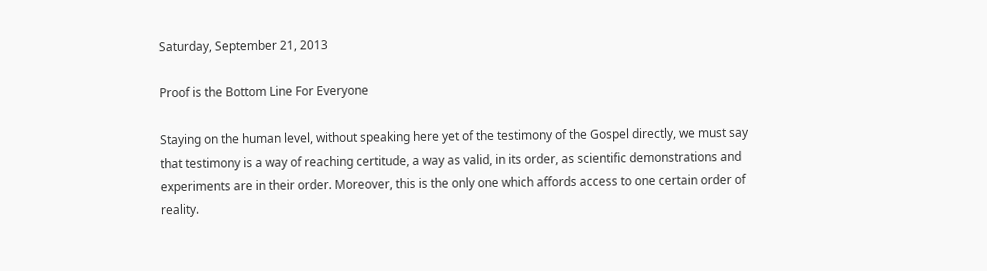Saturday, September 21, 2013

Proof is the Bottom Line For Everyone

Staying on the human level, without speaking here yet of the testimony of the Gospel directly, we must say that testimony is a way of reaching certitude, a way as valid, in its order, as scientific demonstrations and experiments are in their order. Moreover, this is the only one which affords access to one certain order of reality.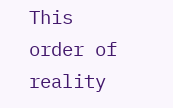This order of reality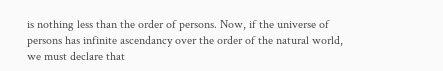is nothing less than the order of persons. Now, if the universe of persons has infinite ascendancy over the order of the natural world, we must declare that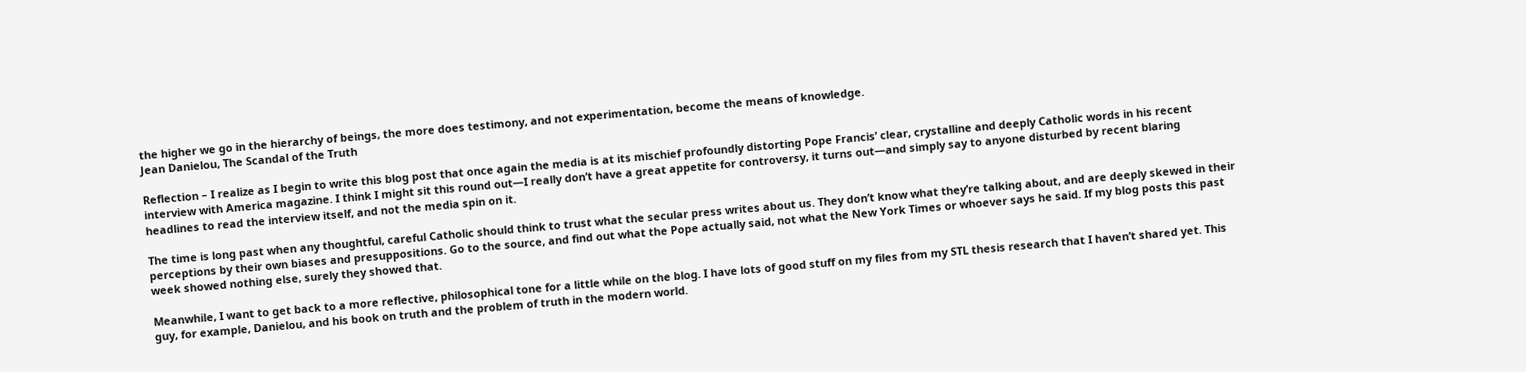the higher we go in the hierarchy of beings, the more does testimony, and not experimentation, become the means of knowledge.
Jean Danielou, The Scandal of the Truth

Reflection – I realize as I begin to write this blog post that once again the media is at its mischief profoundly distorting Pope Francis’ clear, crystalline and deeply Catholic words in his recent interview with America magazine. I think I might sit this round out—I really don’t have a great appetite for controversy, it turns out—and simply say to anyone disturbed by recent blaring headlines to read the interview itself, and not the media spin on it.

The time is long past when any thoughtful, careful Catholic should think to trust what the secular press writes about us. They don’t know what they’re talking about, and are deeply skewed in their perceptions by their own biases and presuppositions. Go to the source, and find out what the Pope actually said, not what the New York Times or whoever says he said. If my blog posts this past week showed nothing else, surely they showed that.

Meanwhile, I want to get back to a more reflective, philosophical tone for a little while on the blog. I have lots of good stuff on my files from my STL thesis research that I haven’t shared yet. This guy, for example, Danielou, and his book on truth and the problem of truth in the modern world.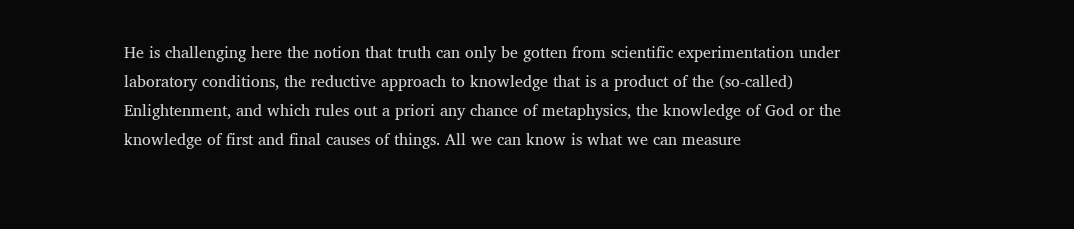He is challenging here the notion that truth can only be gotten from scientific experimentation under laboratory conditions, the reductive approach to knowledge that is a product of the (so-called) Enlightenment, and which rules out a priori any chance of metaphysics, the knowledge of God or the knowledge of first and final causes of things. All we can know is what we can measure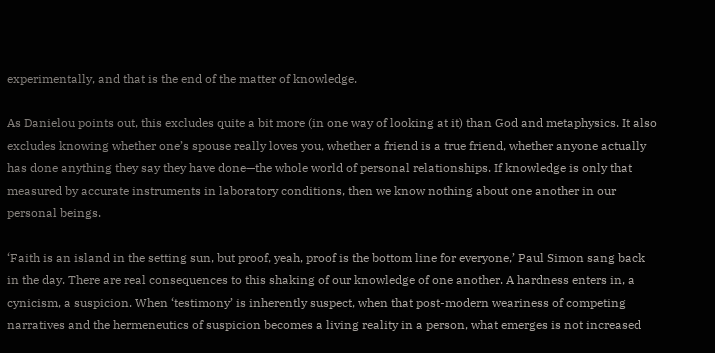experimentally, and that is the end of the matter of knowledge.

As Danielou points out, this excludes quite a bit more (in one way of looking at it) than God and metaphysics. It also excludes knowing whether one’s spouse really loves you, whether a friend is a true friend, whether anyone actually has done anything they say they have done—the whole world of personal relationships. If knowledge is only that measured by accurate instruments in laboratory conditions, then we know nothing about one another in our personal beings.

‘Faith is an island in the setting sun, but proof, yeah, proof is the bottom line for everyone,’ Paul Simon sang back in the day. There are real consequences to this shaking of our knowledge of one another. A hardness enters in, a cynicism, a suspicion. When ‘testimony’ is inherently suspect, when that post-modern weariness of competing narratives and the hermeneutics of suspicion becomes a living reality in a person, what emerges is not increased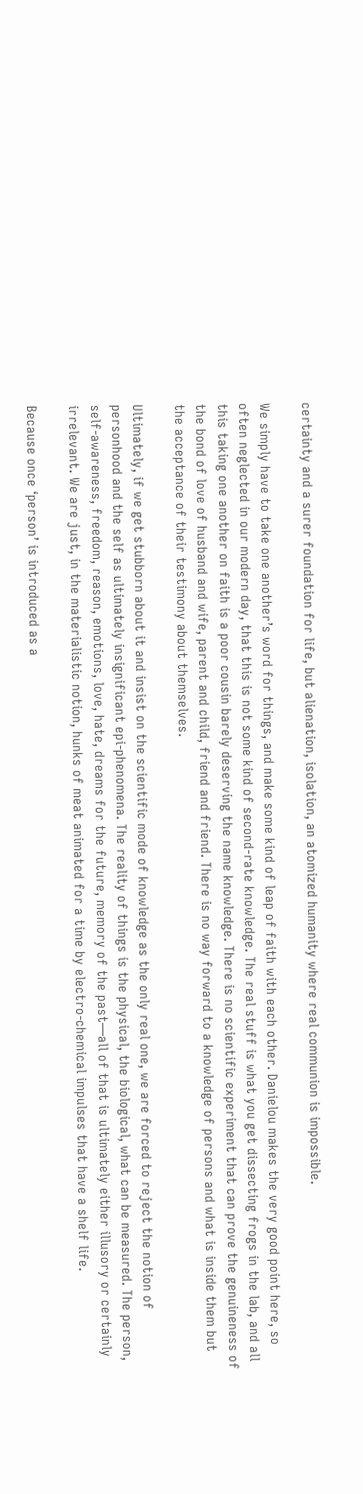certainty and a surer foundation for life, but alienation, isolation, an atomized humanity where real communion is impossible.

We simply have to take one another’s word for things, and make some kind of leap of faith with each other. Danielou makes the very good point here, so often neglected in our modern day, that this is not some kind of second-rate knowledge. The real stuff is what you get dissecting frogs in the lab, and all this taking one another on faith is a poor cousin barely deserving the name knowledge. There is no scientific experiment that can prove the genuineness of the bond of love of husband and wife, parent and child, friend and friend. There is no way forward to a knowledge of persons and what is inside them but the acceptance of their testimony about themselves.

Ultimately, if we get stubborn about it and insist on the scientific mode of knowledge as the only real one, we are forced to reject the notion of personhood and the self as ultimately insignificant epi-phenomena. The reality of things is the physical, the biological, what can be measured. The person, self-awareness, freedom, reason, emotions, love, hate, dreams for the future, memory of the past—all of that is ultimately either illusory or certainly irrelevant. We are just, in the materialistic notion, hunks of meat animated for a time by electro-chemical impulses that have a shelf life.

Because once ‘person’ is introduced as a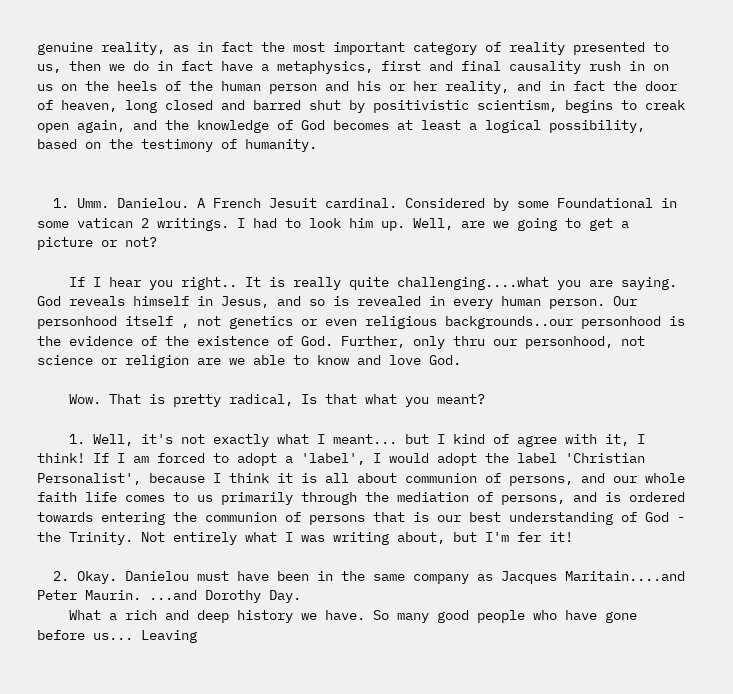genuine reality, as in fact the most important category of reality presented to us, then we do in fact have a metaphysics, first and final causality rush in on us on the heels of the human person and his or her reality, and in fact the door of heaven, long closed and barred shut by positivistic scientism, begins to creak open again, and the knowledge of God becomes at least a logical possibility, based on the testimony of humanity.


  1. Umm. Danielou. A French Jesuit cardinal. Considered by some Foundational in some vatican 2 writings. I had to look him up. Well, are we going to get a picture or not?

    If I hear you right.. It is really quite challenging....what you are saying. God reveals himself in Jesus, and so is revealed in every human person. Our personhood itself , not genetics or even religious backgrounds..our personhood is the evidence of the existence of God. Further, only thru our personhood, not science or religion are we able to know and love God.

    Wow. That is pretty radical, Is that what you meant?

    1. Well, it's not exactly what I meant... but I kind of agree with it, I think! If I am forced to adopt a 'label', I would adopt the label 'Christian Personalist', because I think it is all about communion of persons, and our whole faith life comes to us primarily through the mediation of persons, and is ordered towards entering the communion of persons that is our best understanding of God - the Trinity. Not entirely what I was writing about, but I'm fer it!

  2. Okay. Danielou must have been in the same company as Jacques Maritain....and Peter Maurin. ...and Dorothy Day.
    What a rich and deep history we have. So many good people who have gone before us... Leaving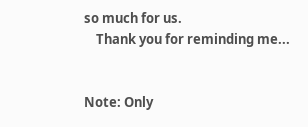so much for us.
    Thank you for reminding me...


Note: Only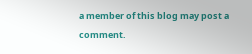a member of this blog may post a comment.